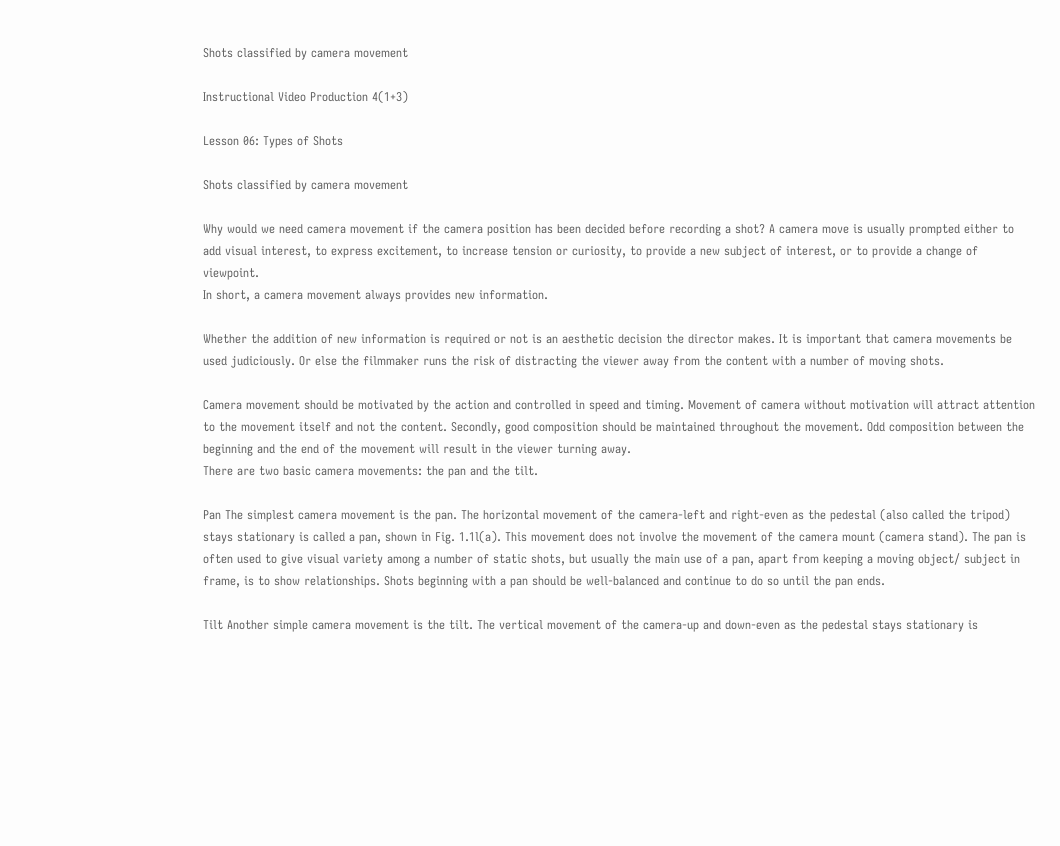Shots classified by camera movement

Instructional Video Production 4(1+3)

Lesson 06: Types of Shots

Shots classified by camera movement

Why would we need camera movement if the camera position has been decided before recording a shot? A camera move is usually prompted either to add visual interest, to express excitement, to increase tension or curiosity, to provide a new subject of interest, or to provide a change of viewpoint.
In short, a camera movement always provides new information.

Whether the addition of new information is required or not is an aesthetic decision the director makes. It is important that camera movements be used judiciously. Or else the filmmaker runs the risk of distracting the viewer away from the content with a number of moving shots.

Camera movement should be motivated by the action and controlled in speed and timing. Movement of camera without motivation will attract attention to the movement itself and not the content. Secondly, good composition should be maintained throughout the movement. Odd composition between the beginning and the end of the movement will result in the viewer turning away.
There are two basic camera movements: the pan and the tilt.

Pan The simplest camera movement is the pan. The horizontal movement of the camera-left and right-even as the pedestal (also called the tripod) stays stationary is called a pan, shown in Fig. 1.1l(a). This movement does not involve the movement of the camera mount (camera stand). The pan is often used to give visual variety among a number of static shots, but usually the main use of a pan, apart from keeping a moving object/ subject in frame, is to show relationships. Shots beginning with a pan should be well-balanced and continue to do so until the pan ends.

Tilt Another simple camera movement is the tilt. The vertical movement of the camera-up and down-even as the pedestal stays stationary is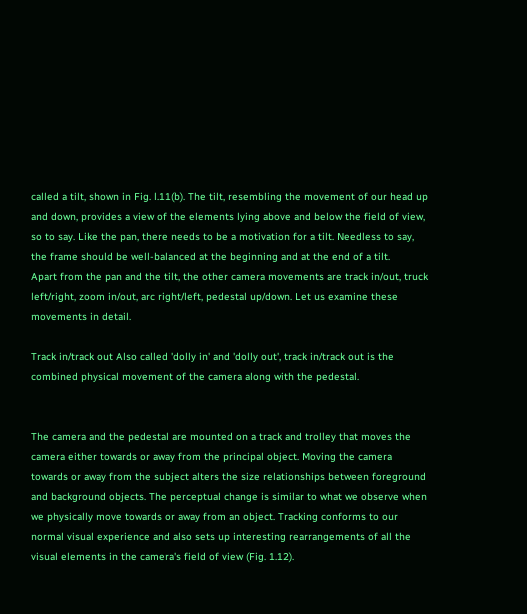called a tilt, shown in Fig. l.11(b). The tilt, resembling the movement of our head up and down, provides a view of the elements lying above and below the field of view, so to say. Like the pan, there needs to be a motivation for a tilt. Needless to say, the frame should be well-balanced at the beginning and at the end of a tilt.
Apart from the pan and the tilt, the other camera movements are track in/out, truck left/right, zoom in/out, arc right/left, pedestal up/down. Let us examine these movements in detail.

Track in/track out Also called 'dolly in' and 'dolly out', track in/track out is the combined physical movement of the camera along with the pedestal.


The camera and the pedestal are mounted on a track and trolley that moves the camera either towards or away from the principal object. Moving the camera towards or away from the subject alters the size relationships between foreground and background objects. The perceptual change is similar to what we observe when we physically move towards or away from an object. Tracking conforms to our normal visual experience and also sets up interesting rearrangements of all the visual elements in the camera's field of view (Fig. 1.12).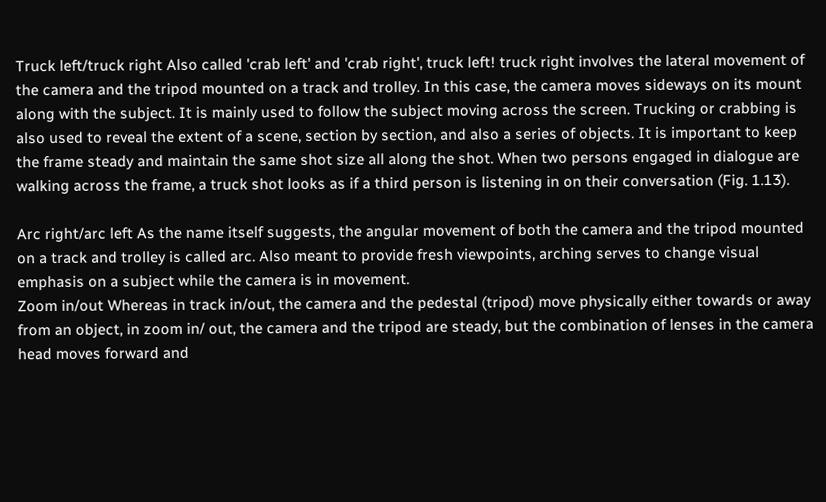Truck left/truck right Also called 'crab left' and 'crab right', truck left! truck right involves the lateral movement of the camera and the tripod mounted on a track and trolley. In this case, the camera moves sideways on its mount along with the subject. It is mainly used to follow the subject moving across the screen. Trucking or crabbing is also used to reveal the extent of a scene, section by section, and also a series of objects. It is important to keep the frame steady and maintain the same shot size all along the shot. When two persons engaged in dialogue are walking across the frame, a truck shot looks as if a third person is listening in on their conversation (Fig. 1.13).

Arc right/arc left As the name itself suggests, the angular movement of both the camera and the tripod mounted on a track and trolley is called arc. Also meant to provide fresh viewpoints, arching serves to change visual emphasis on a subject while the camera is in movement.
Zoom in/out Whereas in track in/out, the camera and the pedestal (tripod) move physically either towards or away from an object, in zoom in/ out, the camera and the tripod are steady, but the combination of lenses in the camera head moves forward and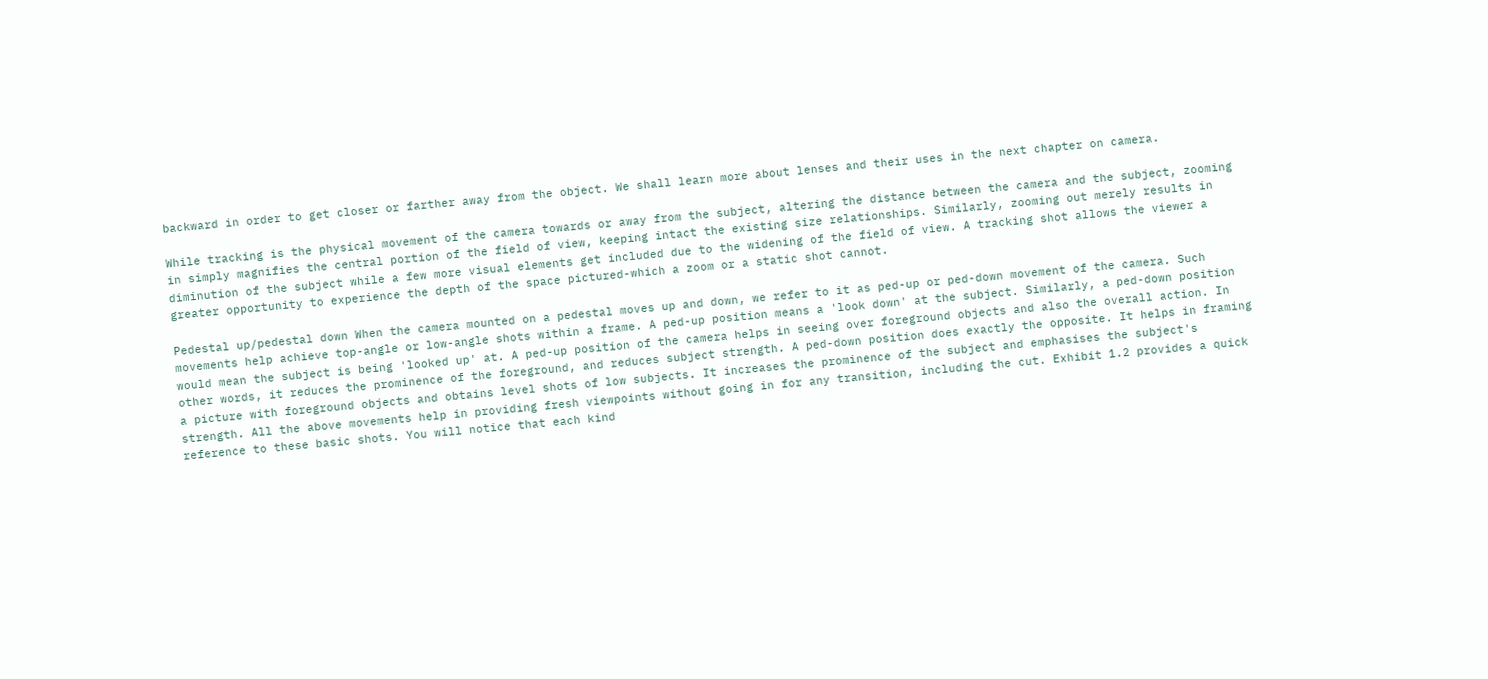backward in order to get closer or farther away from the object. We shall learn more about lenses and their uses in the next chapter on camera.

While tracking is the physical movement of the camera towards or away from the subject, altering the distance between the camera and the subject, zooming in simply magnifies the central portion of the field of view, keeping intact the existing size relationships. Similarly, zooming out merely results in diminution of the subject while a few more visual elements get included due to the widening of the field of view. A tracking shot allows the viewer a greater opportunity to experience the depth of the space pictured-which a zoom or a static shot cannot.

Pedestal up/pedestal down When the camera mounted on a pedestal moves up and down, we refer to it as ped-up or ped-down movement of the camera. Such movements help achieve top-angle or low-angle shots within a frame. A ped-up position means a 'look down' at the subject. Similarly, a ped-down position would mean the subject is being 'looked up' at. A ped-up position of the camera helps in seeing over foreground objects and also the overall action. In other words, it reduces the prominence of the foreground, and reduces subject strength. A ped-down position does exactly the opposite. It helps in framing a picture with foreground objects and obtains level shots of low subjects. It increases the prominence of the subject and emphasises the subject's strength. All the above movements help in providing fresh viewpoints without going in for any transition, including the cut. Exhibit 1.2 provides a quick reference to these basic shots. You will notice that each kind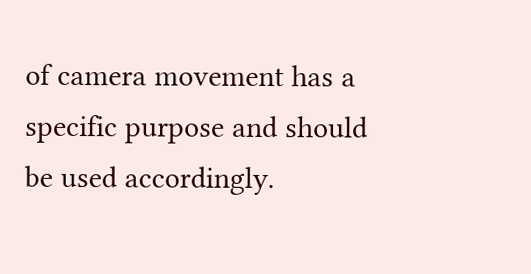of camera movement has a specific purpose and should be used accordingly.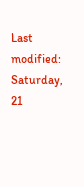Last modified: Saturday, 21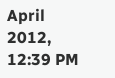April 2012, 12:39 PM